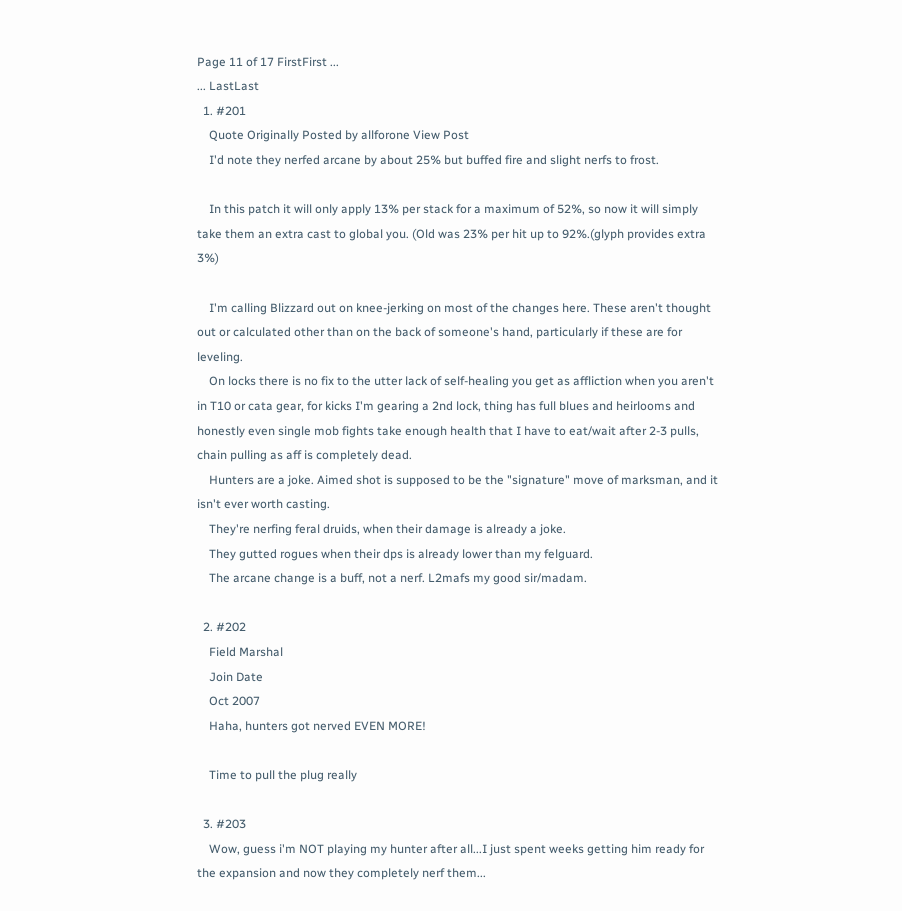Page 11 of 17 FirstFirst ...
... LastLast
  1. #201
    Quote Originally Posted by allforone View Post
    I'd note they nerfed arcane by about 25% but buffed fire and slight nerfs to frost.

    In this patch it will only apply 13% per stack for a maximum of 52%, so now it will simply take them an extra cast to global you. (Old was 23% per hit up to 92%.(glyph provides extra 3%)

    I'm calling Blizzard out on knee-jerking on most of the changes here. These aren't thought out or calculated other than on the back of someone's hand, particularly if these are for leveling.
    On locks there is no fix to the utter lack of self-healing you get as affliction when you aren't in T10 or cata gear, for kicks I'm gearing a 2nd lock, thing has full blues and heirlooms and honestly even single mob fights take enough health that I have to eat/wait after 2-3 pulls, chain pulling as aff is completely dead.
    Hunters are a joke. Aimed shot is supposed to be the "signature" move of marksman, and it isn't ever worth casting.
    They're nerfing feral druids, when their damage is already a joke.
    They gutted rogues when their dps is already lower than my felguard.
    The arcane change is a buff, not a nerf. L2mafs my good sir/madam.

  2. #202
    Field Marshal
    Join Date
    Oct 2007
    Haha, hunters got nerved EVEN MORE!

    Time to pull the plug really

  3. #203
    Wow, guess i'm NOT playing my hunter after all...I just spent weeks getting him ready for the expansion and now they completely nerf them...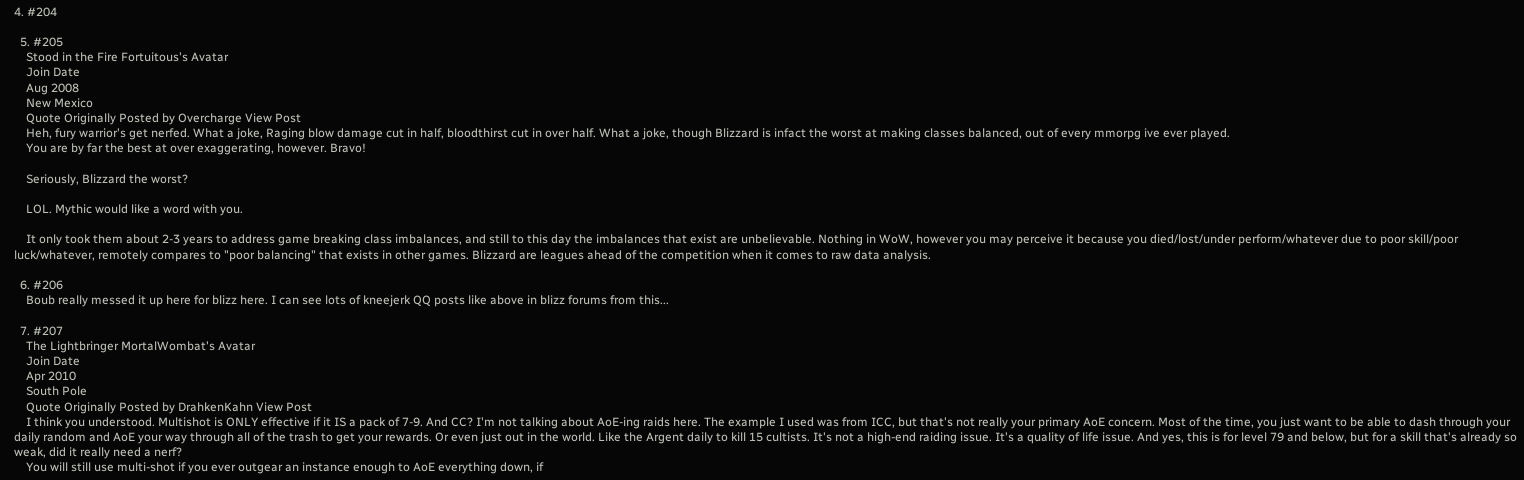4. #204

  5. #205
    Stood in the Fire Fortuitous's Avatar
    Join Date
    Aug 2008
    New Mexico
    Quote Originally Posted by Overcharge View Post
    Heh, fury warrior's get nerfed. What a joke, Raging blow damage cut in half, bloodthirst cut in over half. What a joke, though Blizzard is infact the worst at making classes balanced, out of every mmorpg ive ever played.
    You are by far the best at over exaggerating, however. Bravo!

    Seriously, Blizzard the worst?

    LOL. Mythic would like a word with you.

    It only took them about 2-3 years to address game breaking class imbalances, and still to this day the imbalances that exist are unbelievable. Nothing in WoW, however you may perceive it because you died/lost/under perform/whatever due to poor skill/poor luck/whatever, remotely compares to "poor balancing" that exists in other games. Blizzard are leagues ahead of the competition when it comes to raw data analysis.

  6. #206
    Boub really messed it up here for blizz here. I can see lots of kneejerk QQ posts like above in blizz forums from this...

  7. #207
    The Lightbringer MortalWombat's Avatar
    Join Date
    Apr 2010
    South Pole
    Quote Originally Posted by DrahkenKahn View Post
    I think you understood. Multishot is ONLY effective if it IS a pack of 7-9. And CC? I'm not talking about AoE-ing raids here. The example I used was from ICC, but that's not really your primary AoE concern. Most of the time, you just want to be able to dash through your daily random and AoE your way through all of the trash to get your rewards. Or even just out in the world. Like the Argent daily to kill 15 cultists. It's not a high-end raiding issue. It's a quality of life issue. And yes, this is for level 79 and below, but for a skill that's already so weak, did it really need a nerf?
    You will still use multi-shot if you ever outgear an instance enough to AoE everything down, if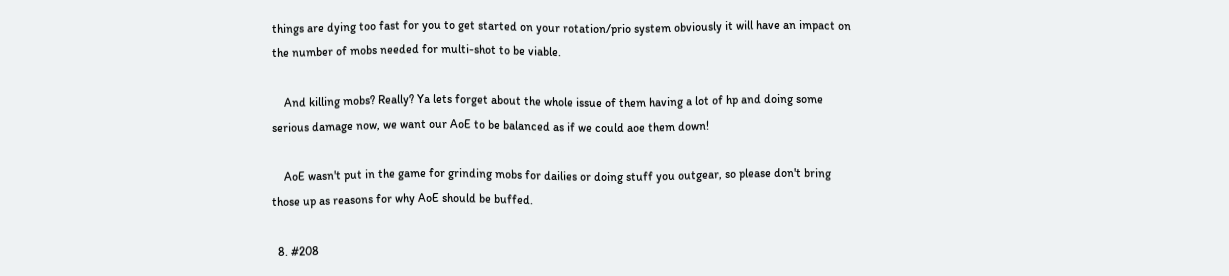things are dying too fast for you to get started on your rotation/prio system obviously it will have an impact on the number of mobs needed for multi-shot to be viable.

    And killing mobs? Really? Ya lets forget about the whole issue of them having a lot of hp and doing some serious damage now, we want our AoE to be balanced as if we could aoe them down!

    AoE wasn't put in the game for grinding mobs for dailies or doing stuff you outgear, so please don't bring those up as reasons for why AoE should be buffed.

  8. #208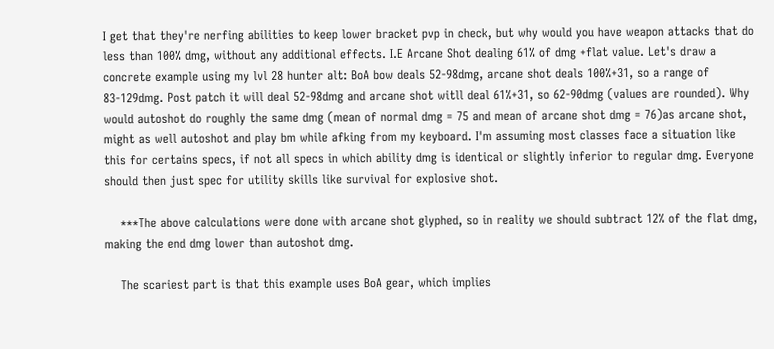I get that they're nerfing abilities to keep lower bracket pvp in check, but why would you have weapon attacks that do less than 100% dmg, without any additional effects. I.E Arcane Shot dealing 61% of dmg +flat value. Let's draw a concrete example using my lvl 28 hunter alt: BoA bow deals 52-98dmg, arcane shot deals 100%+31, so a range of 83-129dmg. Post patch it will deal 52-98dmg and arcane shot witll deal 61%+31, so 62-90dmg (values are rounded). Why would autoshot do roughly the same dmg (mean of normal dmg = 75 and mean of arcane shot dmg = 76)as arcane shot, might as well autoshot and play bm while afking from my keyboard. I'm assuming most classes face a situation like this for certains specs, if not all specs in which ability dmg is identical or slightly inferior to regular dmg. Everyone should then just spec for utility skills like survival for explosive shot.

    ***The above calculations were done with arcane shot glyphed, so in reality we should subtract 12% of the flat dmg, making the end dmg lower than autoshot dmg.

    The scariest part is that this example uses BoA gear, which implies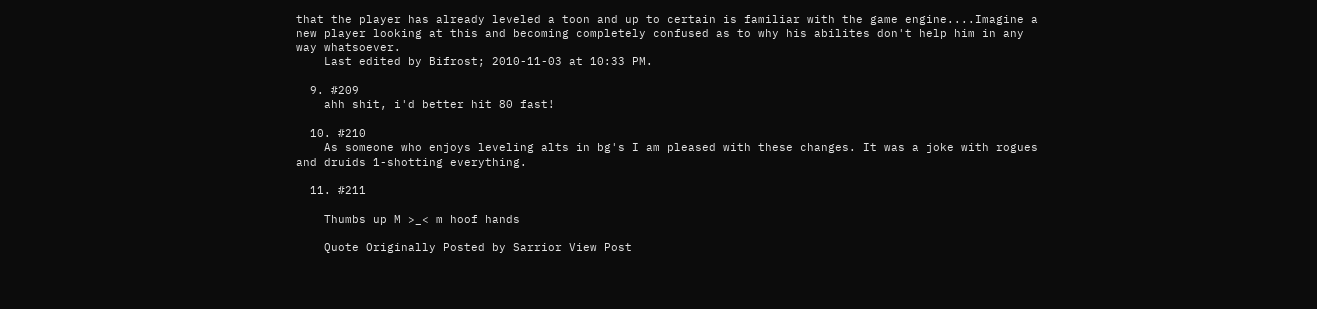that the player has already leveled a toon and up to certain is familiar with the game engine....Imagine a new player looking at this and becoming completely confused as to why his abilites don't help him in any way whatsoever.
    Last edited by Bifrost; 2010-11-03 at 10:33 PM.

  9. #209
    ahh shit, i'd better hit 80 fast!

  10. #210
    As someone who enjoys leveling alts in bg's I am pleased with these changes. It was a joke with rogues and druids 1-shotting everything.

  11. #211

    Thumbs up M >_< m hoof hands

    Quote Originally Posted by Sarrior View Post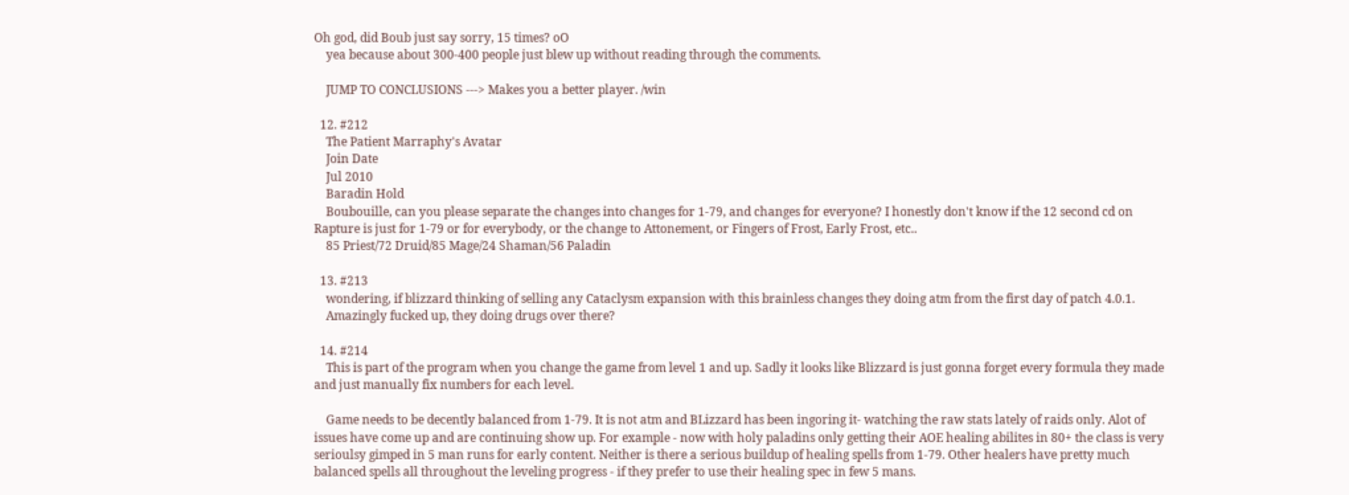Oh god, did Boub just say sorry, 15 times? oO
    yea because about 300-400 people just blew up without reading through the comments.

    JUMP TO CONCLUSIONS ---> Makes you a better player. /win

  12. #212
    The Patient Marraphy's Avatar
    Join Date
    Jul 2010
    Baradin Hold
    Boubouille, can you please separate the changes into changes for 1-79, and changes for everyone? I honestly don't know if the 12 second cd on Rapture is just for 1-79 or for everybody, or the change to Attonement, or Fingers of Frost, Early Frost, etc..
    85 Priest/72 Druid/85 Mage/24 Shaman/56 Paladin

  13. #213
    wondering, if blizzard thinking of selling any Cataclysm expansion with this brainless changes they doing atm from the first day of patch 4.0.1.
    Amazingly fucked up, they doing drugs over there?

  14. #214
    This is part of the program when you change the game from level 1 and up. Sadly it looks like Blizzard is just gonna forget every formula they made and just manually fix numbers for each level.

    Game needs to be decently balanced from 1-79. It is not atm and BLizzard has been ingoring it- watching the raw stats lately of raids only. Alot of issues have come up and are continuing show up. For example - now with holy paladins only getting their AOE healing abilites in 80+ the class is very serioulsy gimped in 5 man runs for early content. Neither is there a serious buildup of healing spells from 1-79. Other healers have pretty much balanced spells all throughout the leveling progress - if they prefer to use their healing spec in few 5 mans.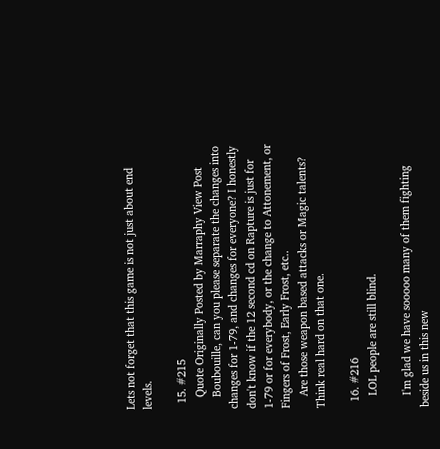Lets not forget that this game is not just about end levels.

  15. #215
    Quote Originally Posted by Marraphy View Post
    Boubouille, can you please separate the changes into changes for 1-79, and changes for everyone? I honestly don't know if the 12 second cd on Rapture is just for 1-79 or for everybody, or the change to Attonement, or Fingers of Frost, Early Frost, etc..
    Are those weapon based attacks or Magic talents? Think real hard on that one.

  16. #216
    LOL people are still blind.

    I'm glad we have sooooo many of them fighting beside us in this new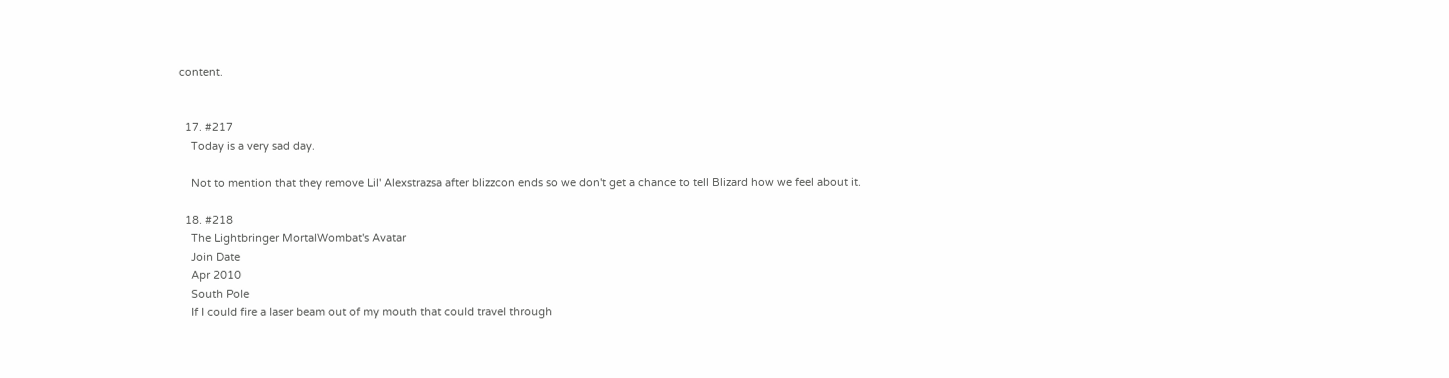content.


  17. #217
    Today is a very sad day.

    Not to mention that they remove Lil' Alexstrazsa after blizzcon ends so we don't get a chance to tell Blizard how we feel about it.

  18. #218
    The Lightbringer MortalWombat's Avatar
    Join Date
    Apr 2010
    South Pole
    If I could fire a laser beam out of my mouth that could travel through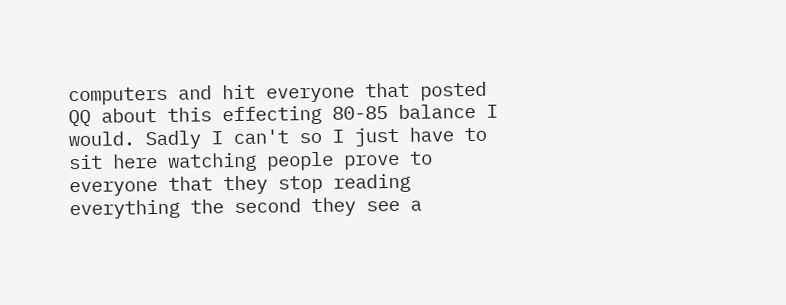computers and hit everyone that posted QQ about this effecting 80-85 balance I would. Sadly I can't so I just have to sit here watching people prove to everyone that they stop reading everything the second they see a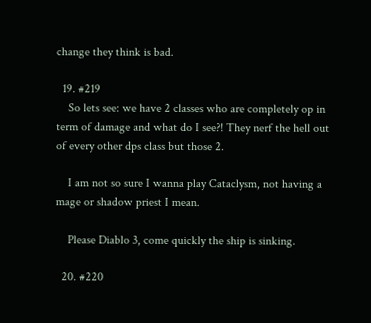change they think is bad.

  19. #219
    So lets see: we have 2 classes who are completely op in term of damage and what do I see?! They nerf the hell out of every other dps class but those 2.

    I am not so sure I wanna play Cataclysm, not having a mage or shadow priest I mean.

    Please Diablo 3, come quickly the ship is sinking.

  20. #220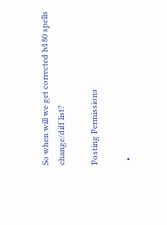So when will we get corrected lvl 80 spells change/diff list?

Posting Permissions

  •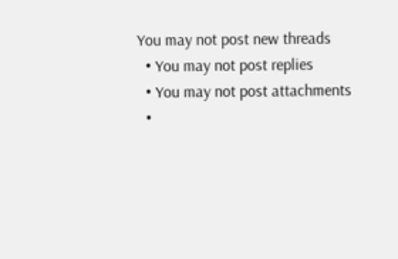You may not post new threads
  • You may not post replies
  • You may not post attachments
  •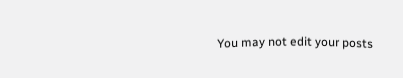You may not edit your posts